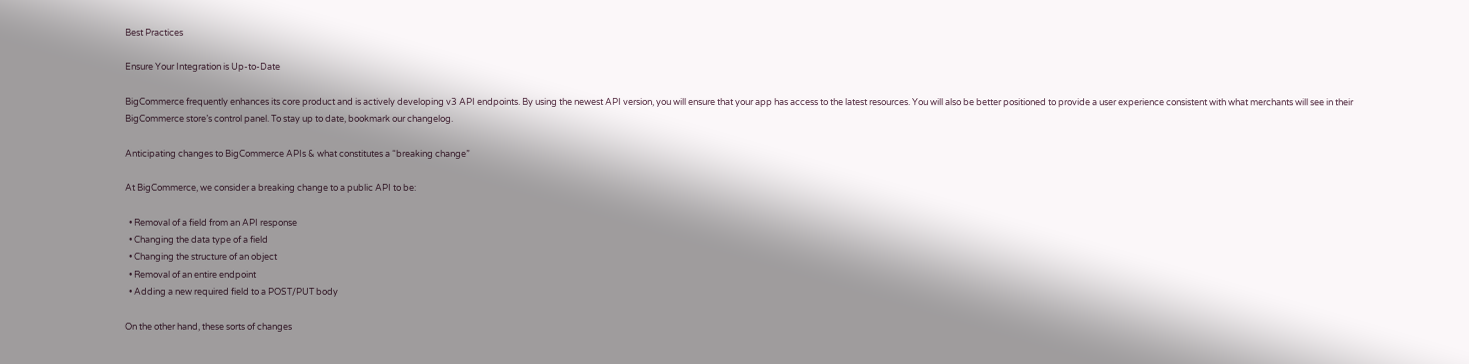Best Practices

Ensure Your Integration is Up-to-Date

BigCommerce frequently enhances its core product and is actively developing v3 API endpoints. By using the newest API version, you will ensure that your app has access to the latest resources. You will also be better positioned to provide a user experience consistent with what merchants will see in their BigCommerce store’s control panel. To stay up to date, bookmark our changelog.

Anticipating changes to BigCommerce APIs & what constitutes a “breaking change”

At BigCommerce, we consider a breaking change to a public API to be:

  • Removal of a field from an API response
  • Changing the data type of a field
  • Changing the structure of an object
  • Removal of an entire endpoint
  • Adding a new required field to a POST/PUT body

On the other hand, these sorts of changes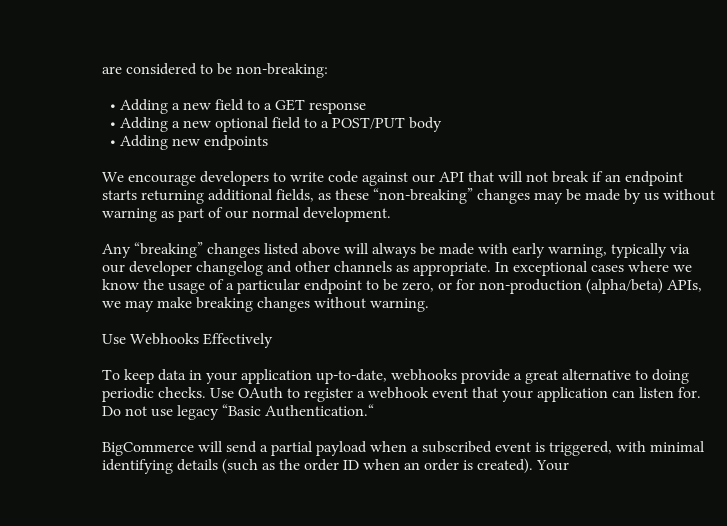are considered to be non-breaking:

  • Adding a new field to a GET response
  • Adding a new optional field to a POST/PUT body
  • Adding new endpoints

We encourage developers to write code against our API that will not break if an endpoint starts returning additional fields, as these “non-breaking” changes may be made by us without warning as part of our normal development.

Any “breaking” changes listed above will always be made with early warning, typically via our developer changelog and other channels as appropriate. In exceptional cases where we know the usage of a particular endpoint to be zero, or for non-production (alpha/beta) APIs, we may make breaking changes without warning.

Use Webhooks Effectively

To keep data in your application up-to-date, webhooks provide a great alternative to doing periodic checks. Use OAuth to register a webhook event that your application can listen for. Do not use legacy “Basic Authentication.“

BigCommerce will send a partial payload when a subscribed event is triggered, with minimal identifying details (such as the order ID when an order is created). Your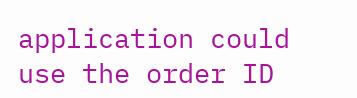application could use the order ID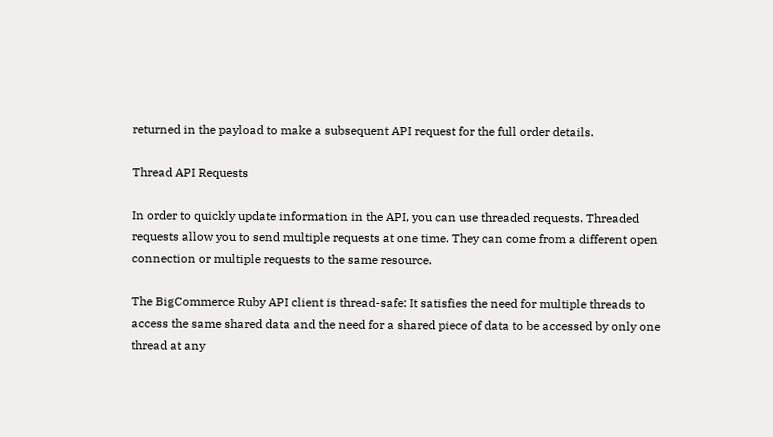returned in the payload to make a subsequent API request for the full order details.

Thread API Requests

In order to quickly update information in the API, you can use threaded requests. Threaded requests allow you to send multiple requests at one time. They can come from a different open connection or multiple requests to the same resource.

The BigCommerce Ruby API client is thread-safe: It satisfies the need for multiple threads to access the same shared data and the need for a shared piece of data to be accessed by only one thread at any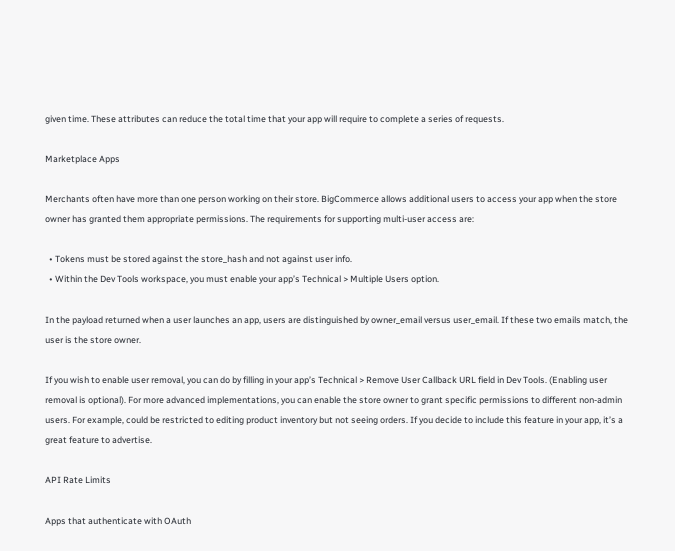given time. These attributes can reduce the total time that your app will require to complete a series of requests.

Marketplace Apps

Merchants often have more than one person working on their store. BigCommerce allows additional users to access your app when the store owner has granted them appropriate permissions. The requirements for supporting multi-user access are:

  • Tokens must be stored against the store_hash and not against user info.
  • Within the Dev Tools workspace, you must enable your app’s Technical > Multiple Users option.

In the payload returned when a user launches an app, users are distinguished by owner_email versus user_email. If these two emails match, the user is the store owner.

If you wish to enable user removal, you can do by filling in your app’s Technical > Remove User Callback URL field in Dev Tools. (Enabling user removal is optional). For more advanced implementations, you can enable the store owner to grant specific permissions to different non-admin users. For example, could be restricted to editing product inventory but not seeing orders. If you decide to include this feature in your app, it’s a great feature to advertise.

API Rate Limits

Apps that authenticate with OAuth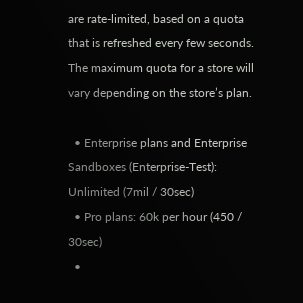are rate-limited, based on a quota that is refreshed every few seconds. The maximum quota for a store will vary depending on the store’s plan.

  • Enterprise plans and Enterprise Sandboxes (Enterprise-Test): Unlimited (7mil / 30sec)
  • Pro plans: 60k per hour (450 / 30sec)
  •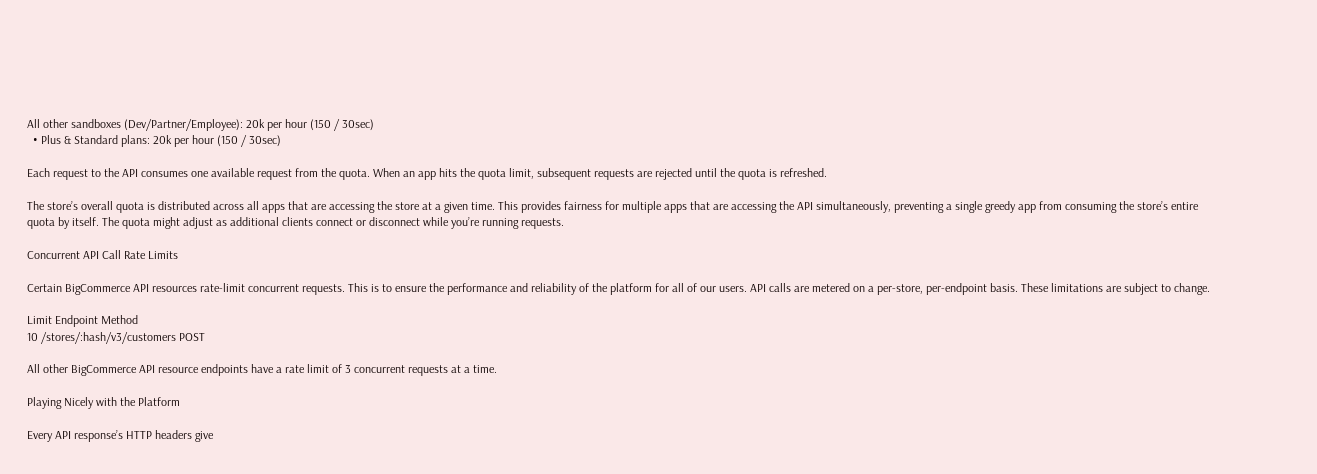All other sandboxes (Dev/Partner/Employee): 20k per hour (150 / 30sec)
  • Plus & Standard plans: 20k per hour (150 / 30sec)

Each request to the API consumes one available request from the quota. When an app hits the quota limit, subsequent requests are rejected until the quota is refreshed.

The store’s overall quota is distributed across all apps that are accessing the store at a given time. This provides fairness for multiple apps that are accessing the API simultaneously, preventing a single greedy app from consuming the store’s entire quota by itself. The quota might adjust as additional clients connect or disconnect while you’re running requests.

Concurrent API Call Rate Limits

Certain BigCommerce API resources rate-limit concurrent requests. This is to ensure the performance and reliability of the platform for all of our users. API calls are metered on a per-store, per-endpoint basis. These limitations are subject to change.

Limit Endpoint Method
10 /stores/:hash/v3/customers POST

All other BigCommerce API resource endpoints have a rate limit of 3 concurrent requests at a time.

Playing Nicely with the Platform

Every API response’s HTTP headers give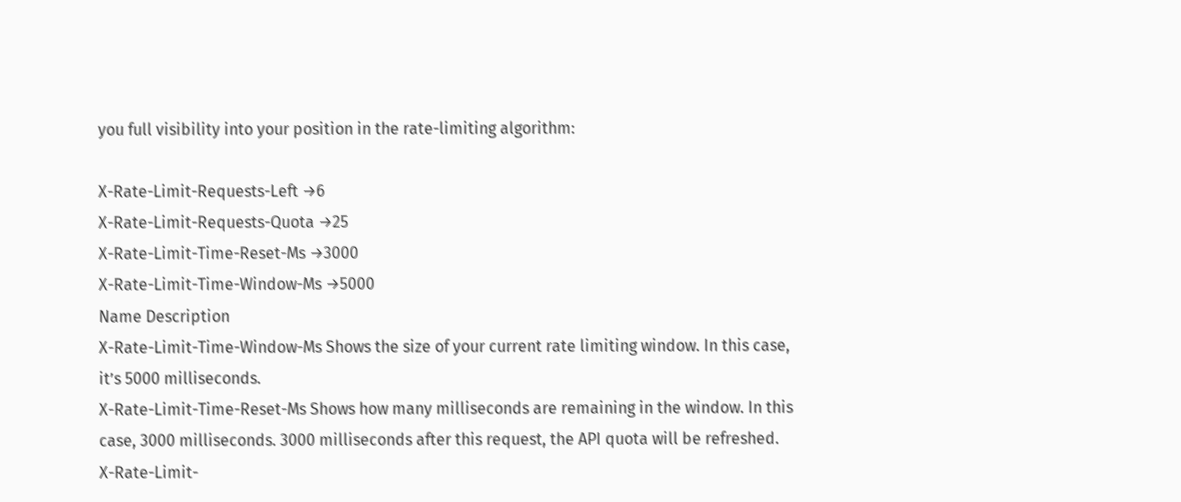you full visibility into your position in the rate-limiting algorithm:

X-Rate-Limit-Requests-Left →6
X-Rate-Limit-Requests-Quota →25
X-Rate-Limit-Time-Reset-Ms →3000
X-Rate-Limit-Time-Window-Ms →5000
Name Description
X-Rate-Limit-Time-Window-Ms Shows the size of your current rate limiting window. In this case, it’s 5000 milliseconds.
X-Rate-Limit-Time-Reset-Ms Shows how many milliseconds are remaining in the window. In this case, 3000 milliseconds. 3000 milliseconds after this request, the API quota will be refreshed.
X-Rate-Limit-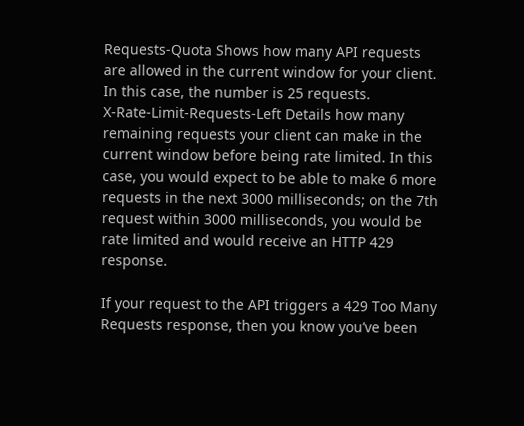Requests-Quota Shows how many API requests are allowed in the current window for your client. In this case, the number is 25 requests.
X-Rate-Limit-Requests-Left Details how many remaining requests your client can make in the current window before being rate limited. In this case, you would expect to be able to make 6 more requests in the next 3000 milliseconds; on the 7th request within 3000 milliseconds, you would be rate limited and would receive an HTTP 429 response.

If your request to the API triggers a 429 Too Many Requests response, then you know you’ve been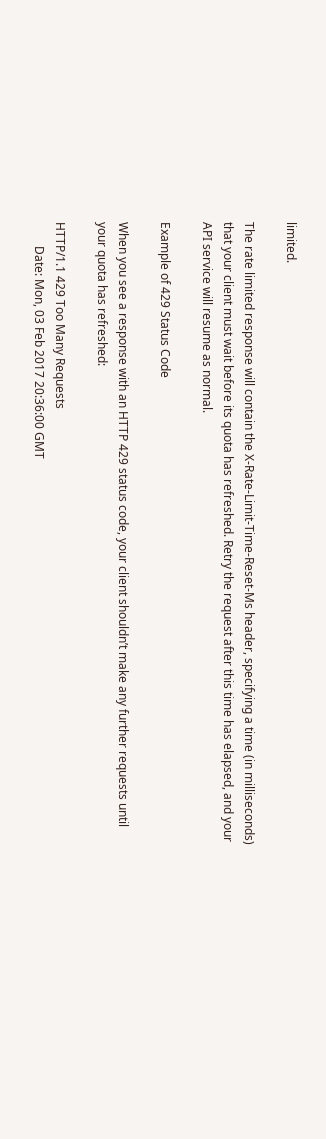limited.

The rate limited response will contain the X-Rate-Limit-Time-Reset-Ms header, specifying a time (in milliseconds) that your client must wait before its quota has refreshed. Retry the request after this time has elapsed, and your API service will resume as normal.

Example of 429 Status Code

When you see a response with an HTTP 429 status code, your client shouldn’t make any further requests until your quota has refreshed:

HTTP/1.1 429 Too Many Requests
        Date: Mon, 03 Feb 2017 20:36:00 GMT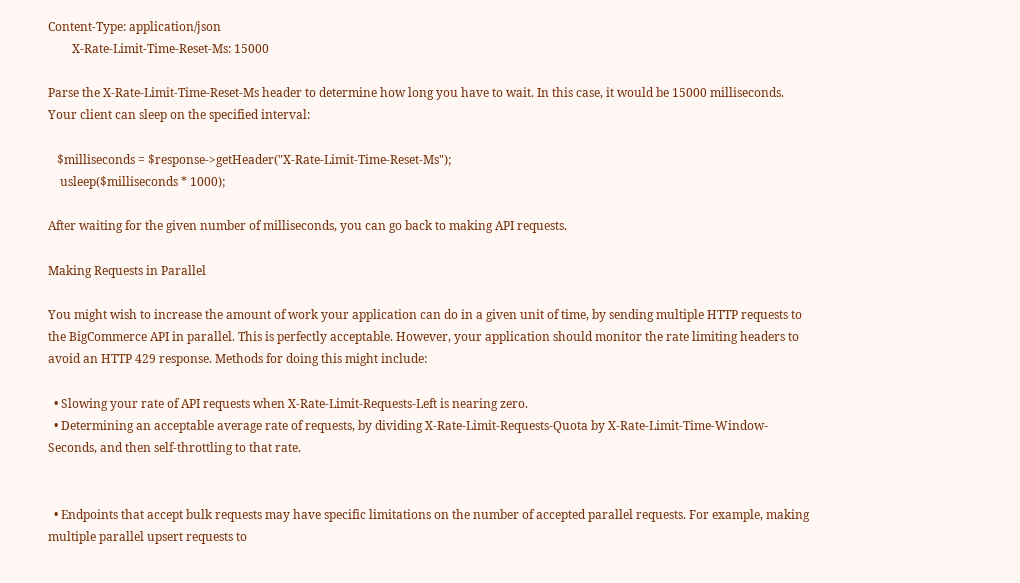Content-Type: application/json
        X-Rate-Limit-Time-Reset-Ms: 15000

Parse the X-Rate-Limit-Time-Reset-Ms header to determine how long you have to wait. In this case, it would be 15000 milliseconds. Your client can sleep on the specified interval:

   $milliseconds = $response->getHeader("X-Rate-Limit-Time-Reset-Ms");
    usleep($milliseconds * 1000);

After waiting for the given number of milliseconds, you can go back to making API requests.

Making Requests in Parallel

You might wish to increase the amount of work your application can do in a given unit of time, by sending multiple HTTP requests to the BigCommerce API in parallel. This is perfectly acceptable. However, your application should monitor the rate limiting headers to avoid an HTTP 429 response. Methods for doing this might include:

  • Slowing your rate of API requests when X-Rate-Limit-Requests-Left is nearing zero.
  • Determining an acceptable average rate of requests, by dividing X-Rate-Limit-Requests-Quota by X-Rate-Limit-Time-Window-Seconds, and then self-throttling to that rate.


  • Endpoints that accept bulk requests may have specific limitations on the number of accepted parallel requests. For example, making multiple parallel upsert requests to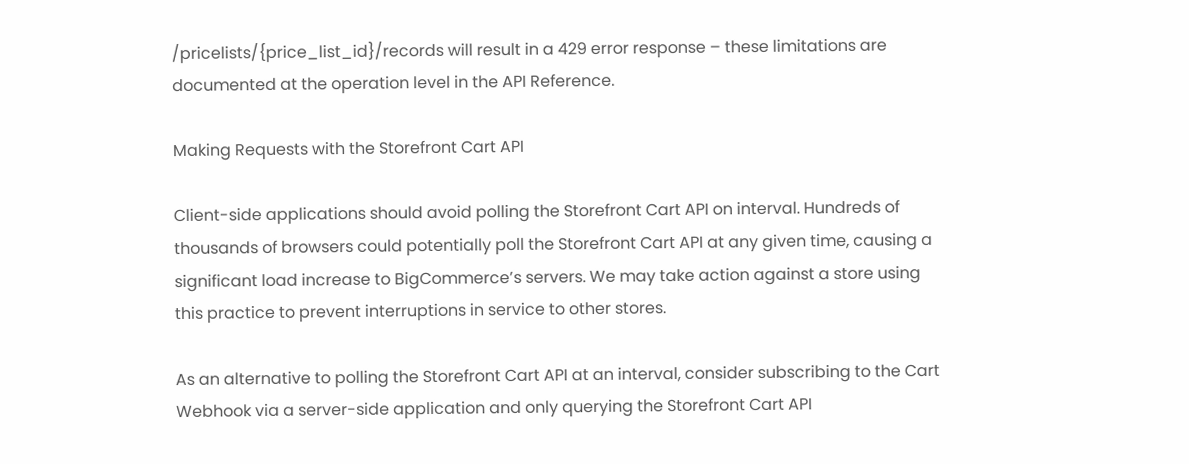/pricelists/{price_list_id}/records will result in a 429 error response – these limitations are documented at the operation level in the API Reference.

Making Requests with the Storefront Cart API

Client-side applications should avoid polling the Storefront Cart API on interval. Hundreds of thousands of browsers could potentially poll the Storefront Cart API at any given time, causing a significant load increase to BigCommerce’s servers. We may take action against a store using this practice to prevent interruptions in service to other stores.

As an alternative to polling the Storefront Cart API at an interval, consider subscribing to the Cart Webhook via a server-side application and only querying the Storefront Cart API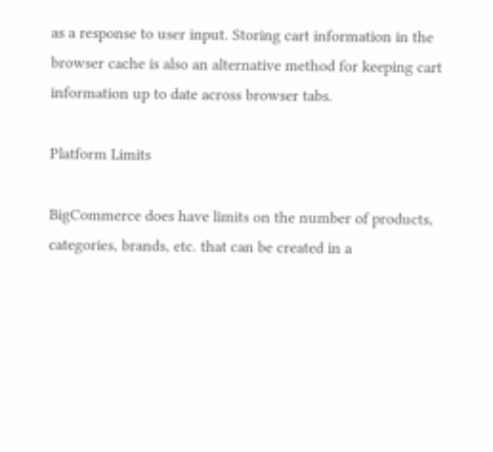as a response to user input. Storing cart information in the browser cache is also an alternative method for keeping cart information up to date across browser tabs.

Platform Limits

BigCommerce does have limits on the number of products, categories, brands, etc. that can be created in a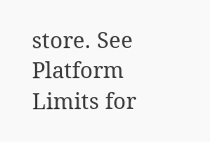store. See Platform Limits for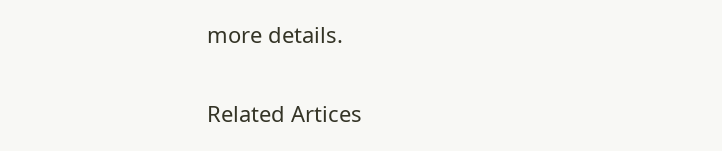more details.


Related Artices